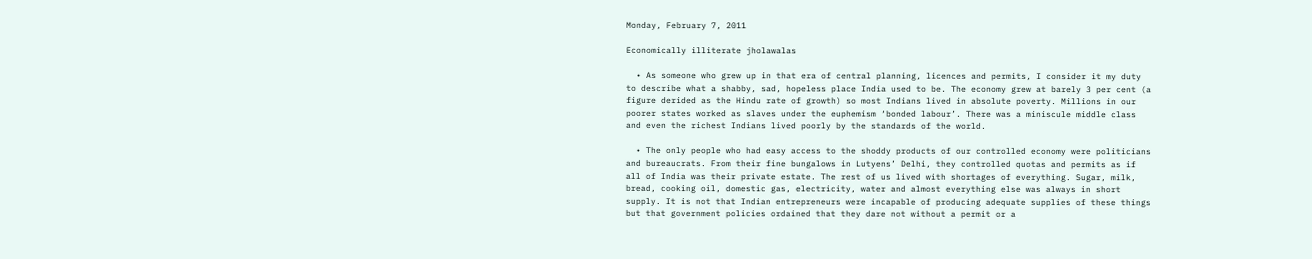Monday, February 7, 2011

Economically illiterate jholawalas

  • As someone who grew up in that era of central planning, licences and permits, I consider it my duty to describe what a shabby, sad, hopeless place India used to be. The economy grew at barely 3 per cent (a figure derided as the Hindu rate of growth) so most Indians lived in absolute poverty. Millions in our poorer states worked as slaves under the euphemism ‘bonded labour’. There was a miniscule middle class and even the richest Indians lived poorly by the standards of the world.

  • The only people who had easy access to the shoddy products of our controlled economy were politicians and bureaucrats. From their fine bungalows in Lutyens’ Delhi, they controlled quotas and permits as if all of India was their private estate. The rest of us lived with shortages of everything. Sugar, milk, bread, cooking oil, domestic gas, electricity, water and almost everything else was always in short supply. It is not that Indian entrepreneurs were incapable of producing adequate supplies of these things but that government policies ordained that they dare not without a permit or a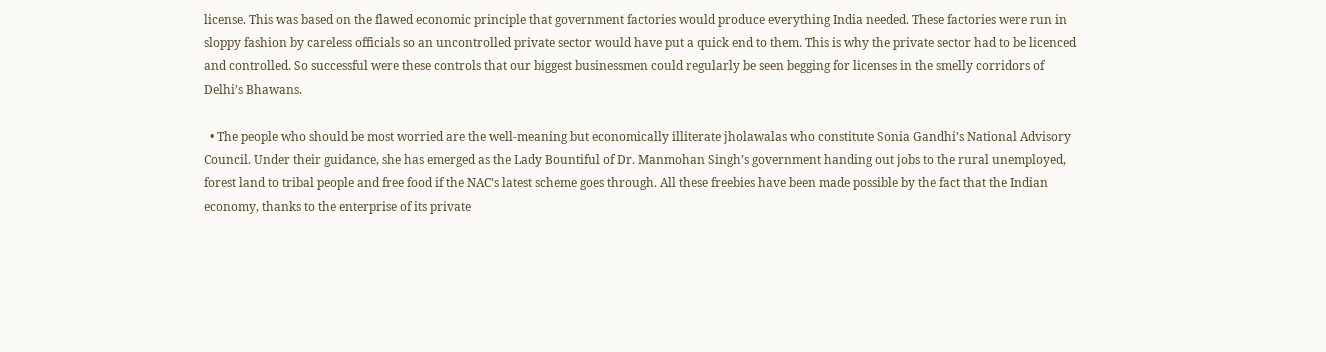license. This was based on the flawed economic principle that government factories would produce everything India needed. These factories were run in sloppy fashion by careless officials so an uncontrolled private sector would have put a quick end to them. This is why the private sector had to be licenced and controlled. So successful were these controls that our biggest businessmen could regularly be seen begging for licenses in the smelly corridors of Delhi’s Bhawans.

  • The people who should be most worried are the well-meaning but economically illiterate jholawalas who constitute Sonia Gandhi’s National Advisory Council. Under their guidance, she has emerged as the Lady Bountiful of Dr. Manmohan Singh’s government handing out jobs to the rural unemployed, forest land to tribal people and free food if the NAC’s latest scheme goes through. All these freebies have been made possible by the fact that the Indian economy, thanks to the enterprise of its private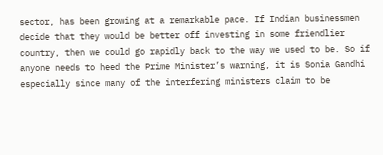sector, has been growing at a remarkable pace. If Indian businessmen decide that they would be better off investing in some friendlier country, then we could go rapidly back to the way we used to be. So if anyone needs to heed the Prime Minister’s warning, it is Sonia Gandhi especially since many of the interfering ministers claim to be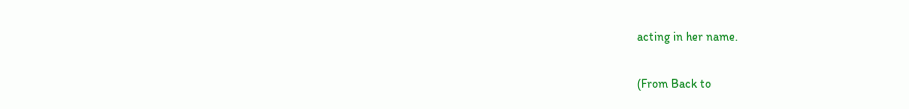acting in her name.

(From Back to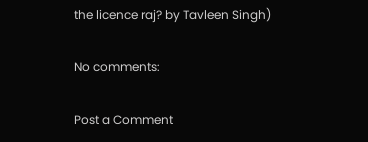the licence raj? by Tavleen Singh)

No comments:

Post a Comment